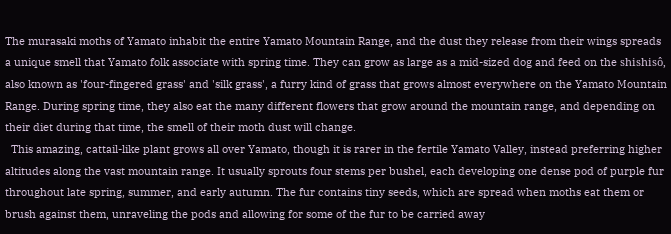The murasaki moths of Yamato inhabit the entire Yamato Mountain Range, and the dust they release from their wings spreads a unique smell that Yamato folk associate with spring time. They can grow as large as a mid-sized dog and feed on the shishisô, also known as 'four-fingered grass' and 'silk grass', a furry kind of grass that grows almost everywhere on the Yamato Mountain Range. During spring time, they also eat the many different flowers that grow around the mountain range, and depending on their diet during that time, the smell of their moth dust will change.
  This amazing, cattail-like plant grows all over Yamato, though it is rarer in the fertile Yamato Valley, instead preferring higher altitudes along the vast mountain range. It usually sprouts four stems per bushel, each developing one dense pod of purple fur throughout late spring, summer, and early autumn. The fur contains tiny seeds, which are spread when moths eat them or brush against them, unraveling the pods and allowing for some of the fur to be carried away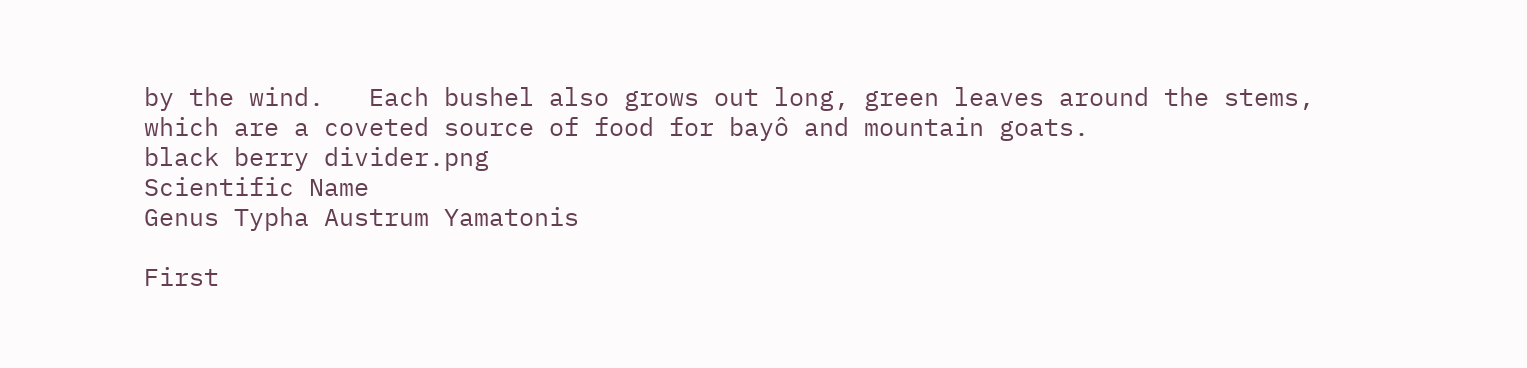by the wind.   Each bushel also grows out long, green leaves around the stems, which are a coveted source of food for bayô and mountain goats.
black berry divider.png
Scientific Name
Genus Typha Austrum Yamatonis

First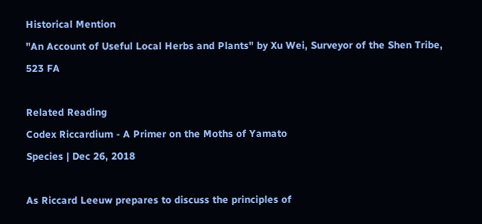Historical Mention
"An Account of Useful Local Herbs and Plants" by Xu Wei, Surveyor of the Shen Tribe, 523 FA

Related Reading
Codex Riccardium - A Primer on the Moths of Yamato
Species | Dec 26, 2018

As Riccard Leeuw prepares to discuss the principles of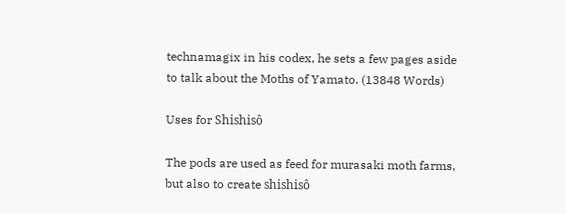technamagix in his codex, he sets a few pages aside to talk about the Moths of Yamato. (13848 Words)

Uses for Shishisô

The pods are used as feed for murasaki moth farms, but also to create shishisô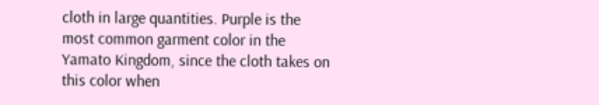cloth in large quantities. Purple is the most common garment color in the Yamato Kingdom, since the cloth takes on this color when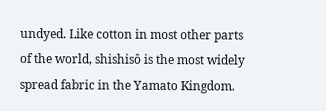undyed. Like cotton in most other parts of the world, shishisô is the most widely spread fabric in the Yamato Kingdom.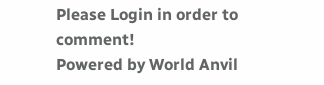Please Login in order to comment!
Powered by World Anvil